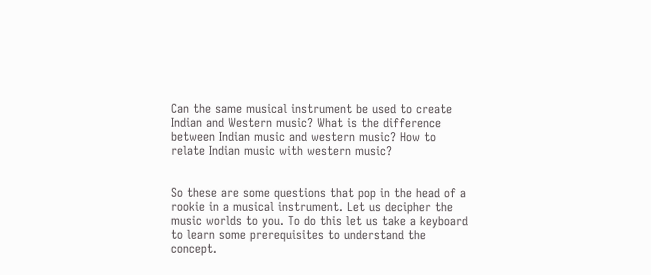Can the same musical instrument be used to create Indian and Western music? What is the difference between Indian music and western music? How to relate Indian music with western music?


So these are some questions that pop in the head of a rookie in a musical instrument. Let us decipher the music worlds to you. To do this let us take a keyboard to learn some prerequisites to understand the concept.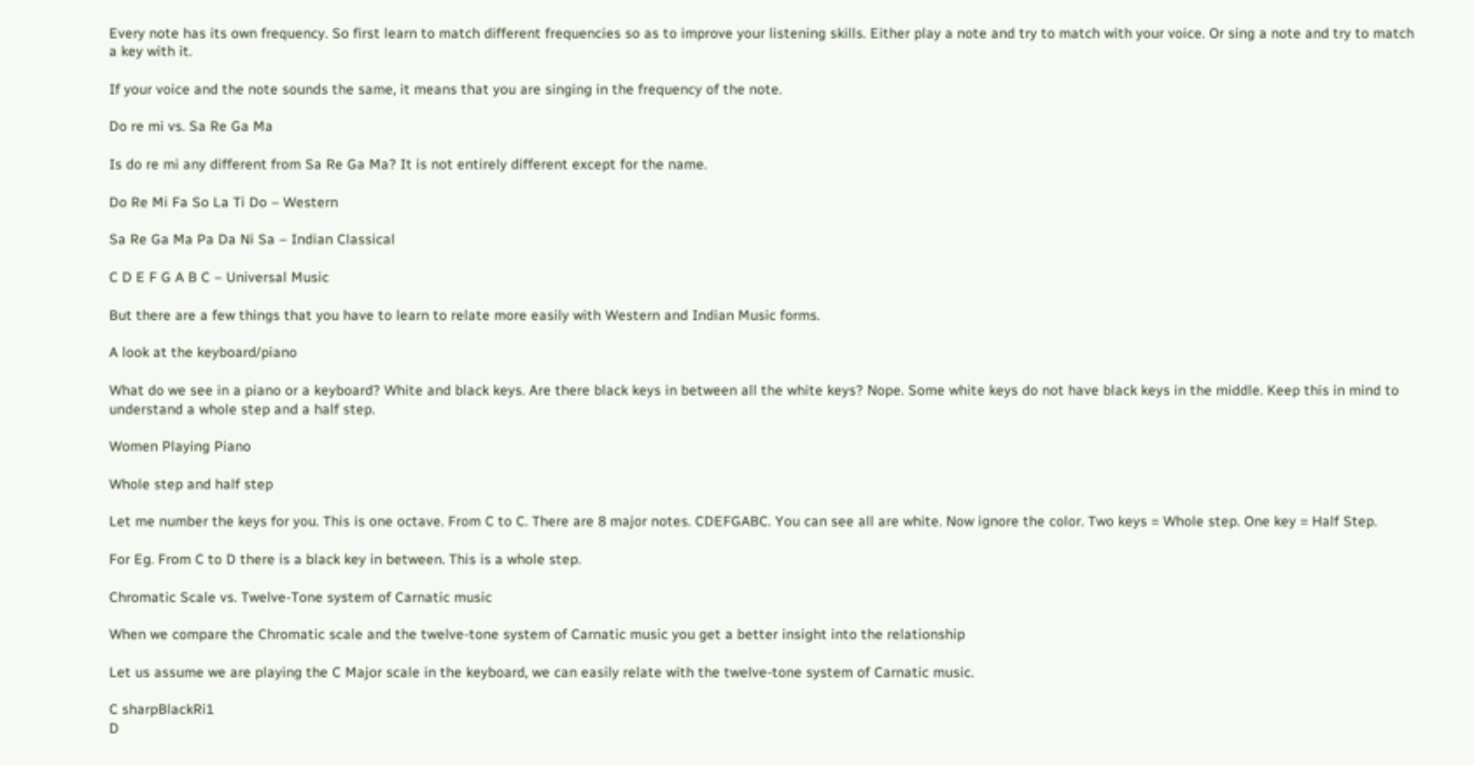Every note has its own frequency. So first learn to match different frequencies so as to improve your listening skills. Either play a note and try to match with your voice. Or sing a note and try to match a key with it.

If your voice and the note sounds the same, it means that you are singing in the frequency of the note.

Do re mi vs. Sa Re Ga Ma

Is do re mi any different from Sa Re Ga Ma? It is not entirely different except for the name.

Do Re Mi Fa So La Ti Do – Western

Sa Re Ga Ma Pa Da Ni Sa – Indian Classical

C D E F G A B C – Universal Music

But there are a few things that you have to learn to relate more easily with Western and Indian Music forms.

A look at the keyboard/piano

What do we see in a piano or a keyboard? White and black keys. Are there black keys in between all the white keys? Nope. Some white keys do not have black keys in the middle. Keep this in mind to understand a whole step and a half step.

Women Playing Piano

Whole step and half step

Let me number the keys for you. This is one octave. From C to C. There are 8 major notes. CDEFGABC. You can see all are white. Now ignore the color. Two keys = Whole step. One key = Half Step.

For Eg. From C to D there is a black key in between. This is a whole step.

Chromatic Scale vs. Twelve-Tone system of Carnatic music

When we compare the Chromatic scale and the twelve-tone system of Carnatic music you get a better insight into the relationship

Let us assume we are playing the C Major scale in the keyboard, we can easily relate with the twelve-tone system of Carnatic music.

C sharpBlackRi1
D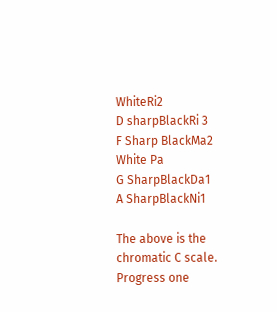WhiteRi2
D sharpBlackRi 3
F Sharp BlackMa2
White Pa
G SharpBlackDa1
A SharpBlackNi1

The above is the chromatic C scale. Progress one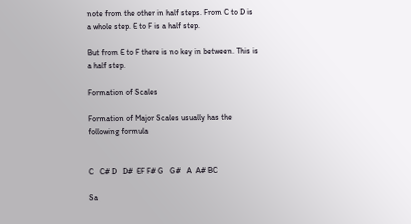note from the other in half steps. From C to D is a whole step. E to F is a half step.

But from E to F there is no key in between. This is a half step.

Formation of Scales

Formation of Major Scales usually has the following formula


C   C# D   D#  EF F# G   G#   A  A# BC

Sa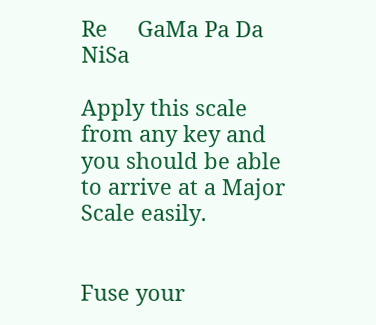Re     GaMa Pa Da NiSa

Apply this scale from any key and you should be able to arrive at a Major Scale easily.


Fuse your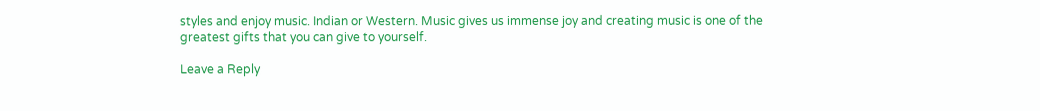styles and enjoy music. Indian or Western. Music gives us immense joy and creating music is one of the greatest gifts that you can give to yourself.

Leave a Reply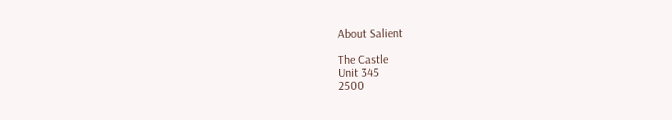About Salient

The Castle
Unit 345
2500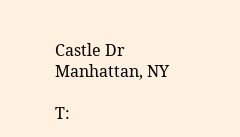Castle Dr
Manhattan, NY

T: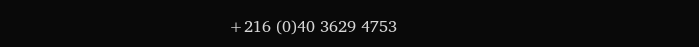+216 (0)40 3629 4753